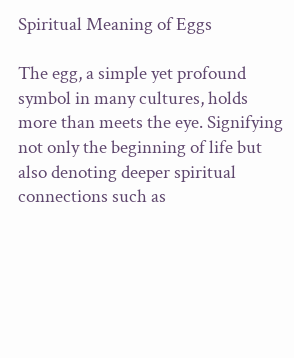Spiritual Meaning of Eggs

The egg, a simple yet profound symbol in many cultures, holds more than meets the eye. Signifying not only the beginning of life but also denoting deeper spiritual connections such as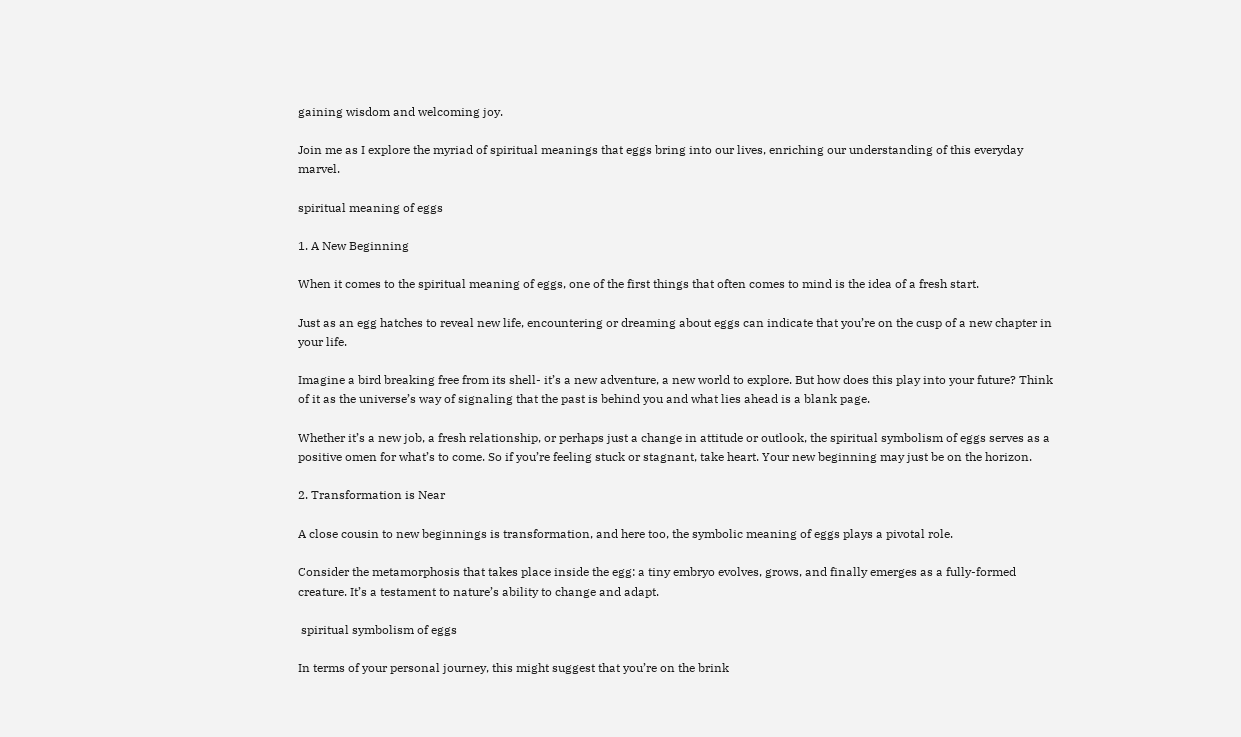gaining wisdom and welcoming joy.

Join me as I explore the myriad of spiritual meanings that eggs bring into our lives, enriching our understanding of this everyday marvel.

spiritual meaning of eggs

1. A New Beginning

When it comes to the spiritual meaning of eggs, one of the first things that often comes to mind is the idea of a fresh start.

Just as an egg hatches to reveal new life, encountering or dreaming about eggs can indicate that you’re on the cusp of a new chapter in your life.

Imagine a bird breaking free from its shell- it’s a new adventure, a new world to explore. But how does this play into your future? Think of it as the universe’s way of signaling that the past is behind you and what lies ahead is a blank page.

Whether it’s a new job, a fresh relationship, or perhaps just a change in attitude or outlook, the spiritual symbolism of eggs serves as a positive omen for what’s to come. So if you’re feeling stuck or stagnant, take heart. Your new beginning may just be on the horizon.

2. Transformation is Near

A close cousin to new beginnings is transformation, and here too, the symbolic meaning of eggs plays a pivotal role.

Consider the metamorphosis that takes place inside the egg: a tiny embryo evolves, grows, and finally emerges as a fully-formed creature. It’s a testament to nature’s ability to change and adapt.

 spiritual symbolism of eggs

In terms of your personal journey, this might suggest that you’re on the brink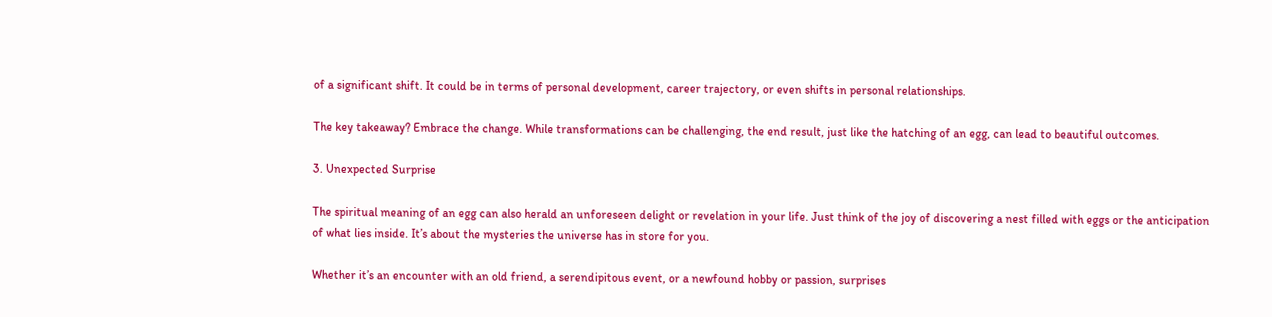of a significant shift. It could be in terms of personal development, career trajectory, or even shifts in personal relationships.

The key takeaway? Embrace the change. While transformations can be challenging, the end result, just like the hatching of an egg, can lead to beautiful outcomes.

3. Unexpected Surprise

The spiritual meaning of an egg can also herald an unforeseen delight or revelation in your life. Just think of the joy of discovering a nest filled with eggs or the anticipation of what lies inside. It’s about the mysteries the universe has in store for you.

Whether it’s an encounter with an old friend, a serendipitous event, or a newfound hobby or passion, surprises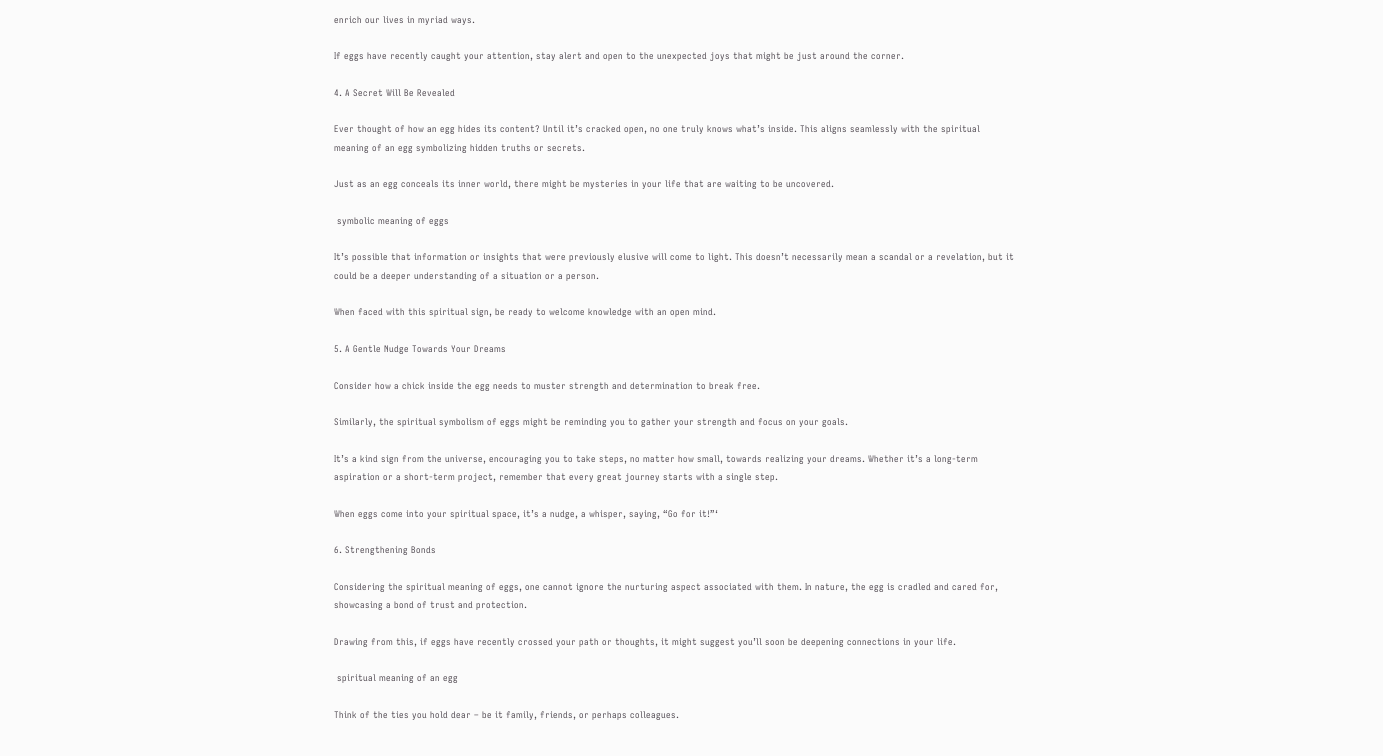enrich our lives in myriad ways.

If eggs have recently caught your attention, stay alert and open to the unexpected joys that might be just around the corner.

4. A Secret Will Be Revealed

Ever thought of how an egg hides its content? Until it’s cracked open, no one truly knows what’s inside. This aligns seamlessly with the spiritual meaning of an egg symbolizing hidden truths or secrets.

Just as an egg conceals its inner world, there might be mysteries in your life that are waiting to be uncovered.

 symbolic meaning of eggs

It’s possible that information or insights that were previously elusive will come to light. This doesn’t necessarily mean a scandal or a revelation, but it could be a deeper understanding of a situation or a person.

When faced with this spiritual sign, be ready to welcome knowledge with an open mind.

5. A Gentle Nudge Towards Your Dreams

Consider how a chick inside the egg needs to muster strength and determination to break free.

Similarly, the spiritual symbolism of eggs might be reminding you to gather your strength and focus on your goals.

It’s a kind sign from the universe, encouraging you to take steps, no matter how small, towards realizing your dreams. Whether it’s a long-term aspiration or a short-term project, remember that every great journey starts with a single step.

When eggs come into your spiritual space, it’s a nudge, a whisper, saying, “Go for it!”‘

6. Strengthening Bonds

Considering the spiritual meaning of eggs, one cannot ignore the nurturing aspect associated with them. In nature, the egg is cradled and cared for, showcasing a bond of trust and protection.

Drawing from this, if eggs have recently crossed your path or thoughts, it might suggest you’ll soon be deepening connections in your life.

 spiritual meaning of an egg

Think of the ties you hold dear – be it family, friends, or perhaps colleagues.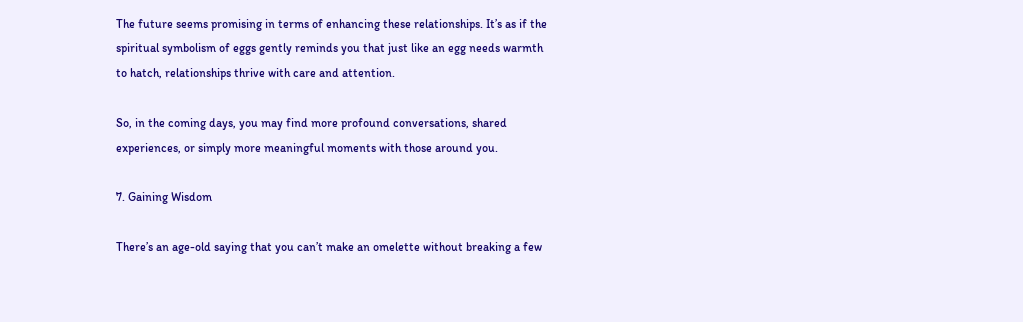The future seems promising in terms of enhancing these relationships. It’s as if the spiritual symbolism of eggs gently reminds you that just like an egg needs warmth to hatch, relationships thrive with care and attention.

So, in the coming days, you may find more profound conversations, shared experiences, or simply more meaningful moments with those around you.

7. Gaining Wisdom

There’s an age-old saying that you can’t make an omelette without breaking a few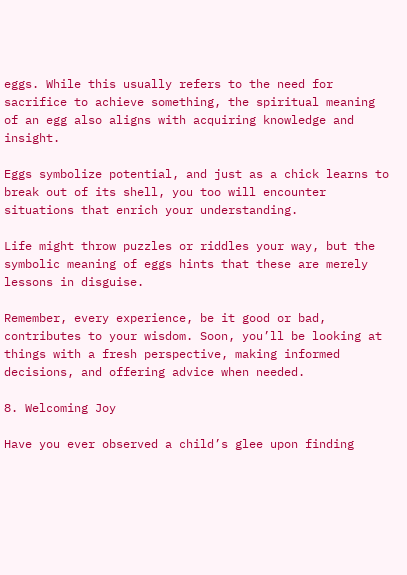eggs. While this usually refers to the need for sacrifice to achieve something, the spiritual meaning of an egg also aligns with acquiring knowledge and insight.

Eggs symbolize potential, and just as a chick learns to break out of its shell, you too will encounter situations that enrich your understanding.

Life might throw puzzles or riddles your way, but the symbolic meaning of eggs hints that these are merely lessons in disguise.

Remember, every experience, be it good or bad, contributes to your wisdom. Soon, you’ll be looking at things with a fresh perspective, making informed decisions, and offering advice when needed.

8. Welcoming Joy

Have you ever observed a child’s glee upon finding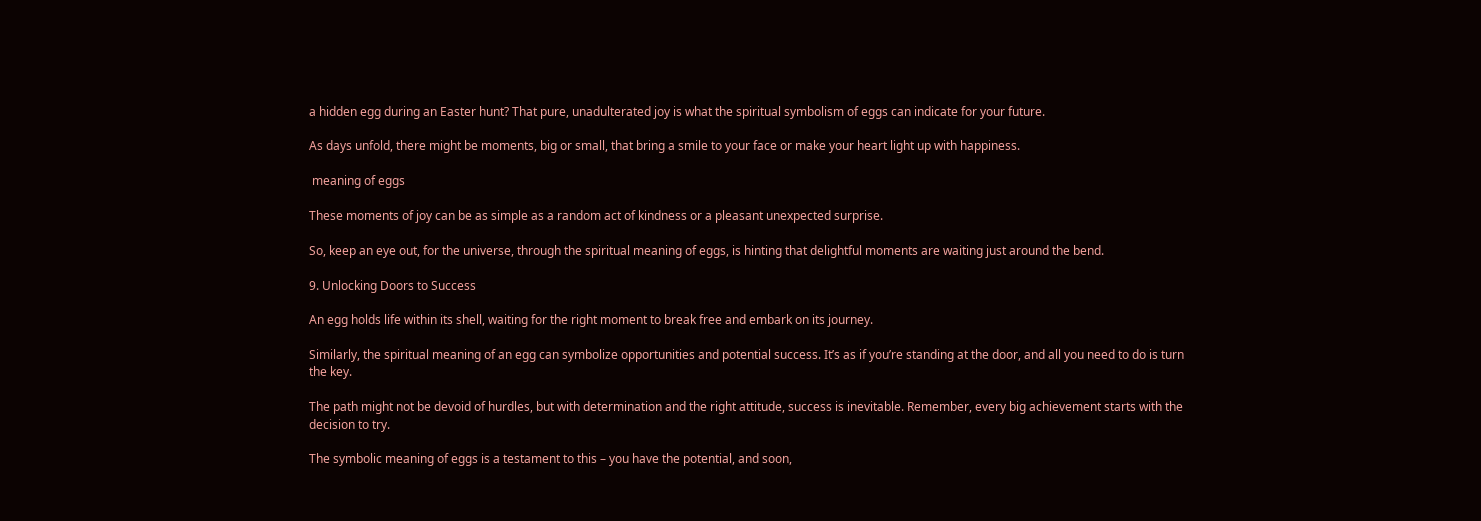a hidden egg during an Easter hunt? That pure, unadulterated joy is what the spiritual symbolism of eggs can indicate for your future.

As days unfold, there might be moments, big or small, that bring a smile to your face or make your heart light up with happiness.

 meaning of eggs

These moments of joy can be as simple as a random act of kindness or a pleasant unexpected surprise.

So, keep an eye out, for the universe, through the spiritual meaning of eggs, is hinting that delightful moments are waiting just around the bend.

9. Unlocking Doors to Success

An egg holds life within its shell, waiting for the right moment to break free and embark on its journey.

Similarly, the spiritual meaning of an egg can symbolize opportunities and potential success. It’s as if you’re standing at the door, and all you need to do is turn the key.

The path might not be devoid of hurdles, but with determination and the right attitude, success is inevitable. Remember, every big achievement starts with the decision to try.

The symbolic meaning of eggs is a testament to this – you have the potential, and soon,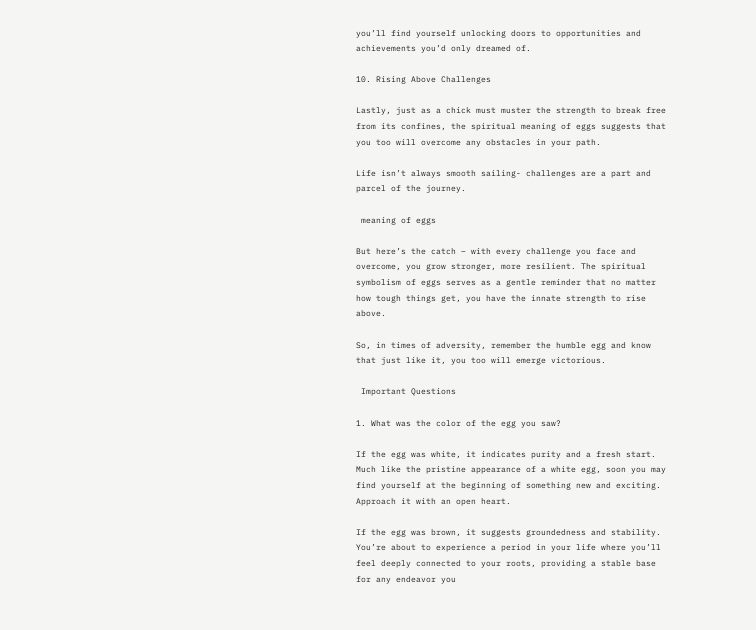you’ll find yourself unlocking doors to opportunities and achievements you’d only dreamed of.

10. Rising Above Challenges

Lastly, just as a chick must muster the strength to break free from its confines, the spiritual meaning of eggs suggests that you too will overcome any obstacles in your path.

Life isn’t always smooth sailing- challenges are a part and parcel of the journey.

 meaning of eggs

But here’s the catch – with every challenge you face and overcome, you grow stronger, more resilient. The spiritual symbolism of eggs serves as a gentle reminder that no matter how tough things get, you have the innate strength to rise above.

So, in times of adversity, remember the humble egg and know that just like it, you too will emerge victorious.

 Important Questions

1. What was the color of the egg you saw?

If the egg was white, it indicates purity and a fresh start. Much like the pristine appearance of a white egg, soon you may find yourself at the beginning of something new and exciting. Approach it with an open heart.

If the egg was brown, it suggests groundedness and stability. You’re about to experience a period in your life where you’ll feel deeply connected to your roots, providing a stable base for any endeavor you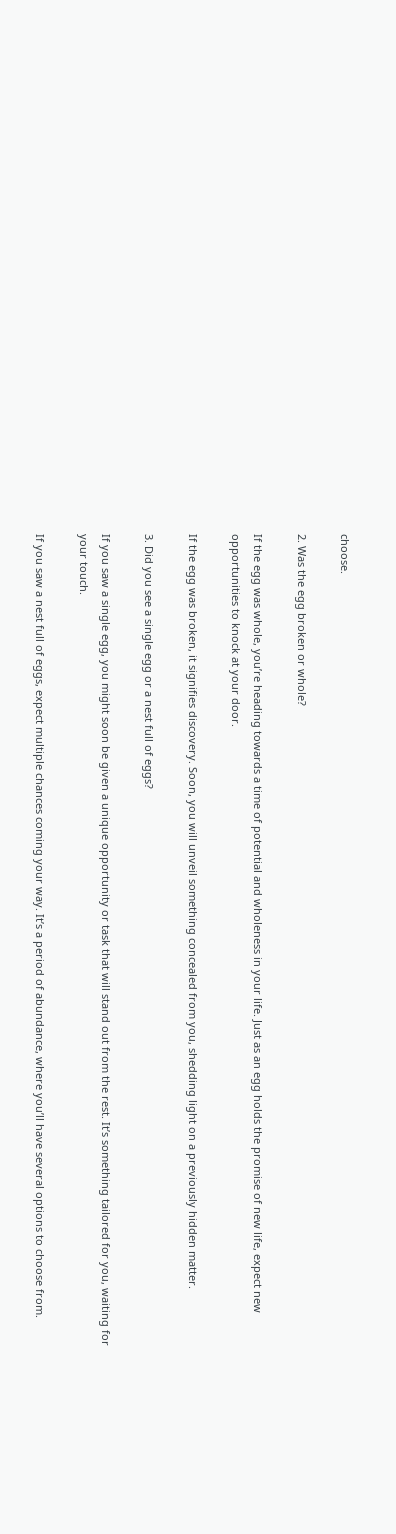choose.

2. Was the egg broken or whole?

If the egg was whole, you’re heading towards a time of potential and wholeness in your life. Just as an egg holds the promise of new life, expect new opportunities to knock at your door.

If the egg was broken, it signifies discovery. Soon, you will unveil something concealed from you, shedding light on a previously hidden matter.

3. Did you see a single egg or a nest full of eggs?

If you saw a single egg, you might soon be given a unique opportunity or task that will stand out from the rest. It’s something tailored for you, waiting for your touch.

If you saw a nest full of eggs, expect multiple chances coming your way. It’s a period of abundance, where you’ll have several options to choose from.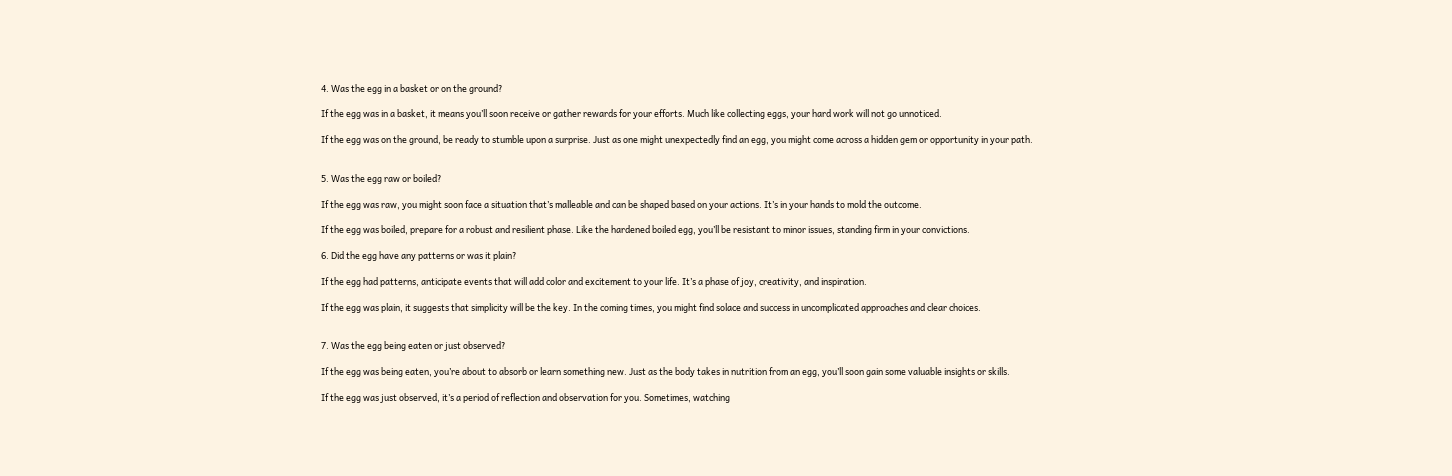4. Was the egg in a basket or on the ground?

If the egg was in a basket, it means you’ll soon receive or gather rewards for your efforts. Much like collecting eggs, your hard work will not go unnoticed.

If the egg was on the ground, be ready to stumble upon a surprise. Just as one might unexpectedly find an egg, you might come across a hidden gem or opportunity in your path.


5. Was the egg raw or boiled?

If the egg was raw, you might soon face a situation that’s malleable and can be shaped based on your actions. It’s in your hands to mold the outcome.

If the egg was boiled, prepare for a robust and resilient phase. Like the hardened boiled egg, you’ll be resistant to minor issues, standing firm in your convictions.

6. Did the egg have any patterns or was it plain?

If the egg had patterns, anticipate events that will add color and excitement to your life. It’s a phase of joy, creativity, and inspiration.

If the egg was plain, it suggests that simplicity will be the key. In the coming times, you might find solace and success in uncomplicated approaches and clear choices.


7. Was the egg being eaten or just observed?

If the egg was being eaten, you’re about to absorb or learn something new. Just as the body takes in nutrition from an egg, you’ll soon gain some valuable insights or skills.

If the egg was just observed, it’s a period of reflection and observation for you. Sometimes, watching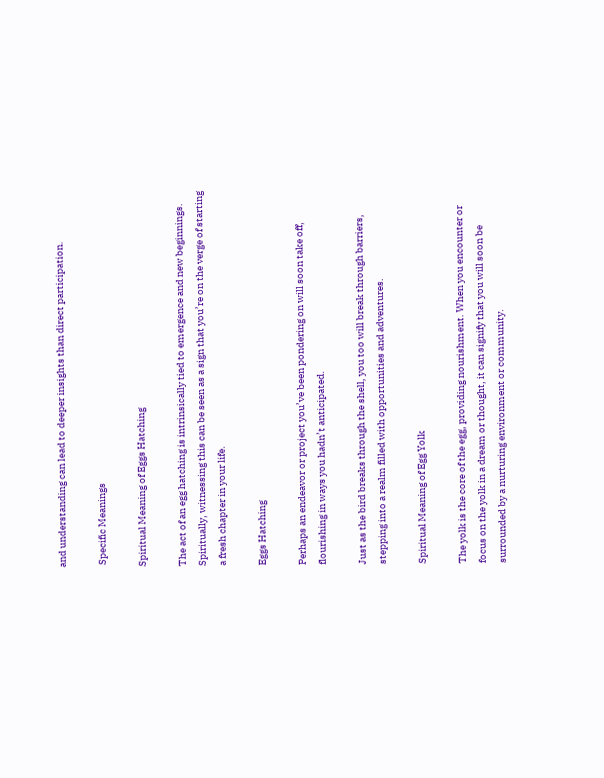and understanding can lead to deeper insights than direct participation.

 Specific Meanings

Spiritual Meaning of Eggs Hatching

The act of an egg hatching is intrinsically tied to emergence and new beginnings. Spiritually, witnessing this can be seen as a sign that you’re on the verge of starting a fresh chapter in your life.

Eggs Hatching

Perhaps an endeavor or project you’ve been pondering on will soon take off, flourishing in ways you hadn’t anticipated.

Just as the bird breaks through the shell, you too will break through barriers, stepping into a realm filled with opportunities and adventures.

Spiritual Meaning of Egg Yolk

The yolk is the core of the egg, providing nourishment. When you encounter or focus on the yolk in a dream or thought, it can signify that you will soon be surrounded by a nurturing environment or community.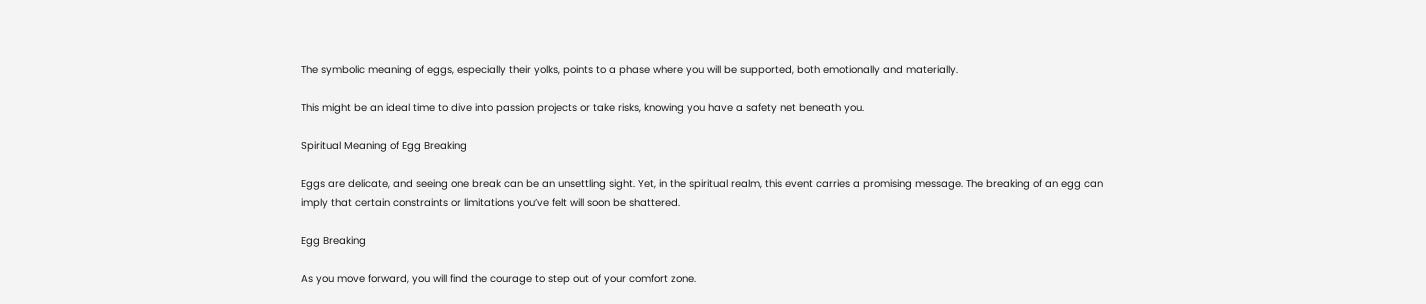The symbolic meaning of eggs, especially their yolks, points to a phase where you will be supported, both emotionally and materially.

This might be an ideal time to dive into passion projects or take risks, knowing you have a safety net beneath you.

Spiritual Meaning of Egg Breaking

Eggs are delicate, and seeing one break can be an unsettling sight. Yet, in the spiritual realm, this event carries a promising message. The breaking of an egg can imply that certain constraints or limitations you’ve felt will soon be shattered.

Egg Breaking

As you move forward, you will find the courage to step out of your comfort zone.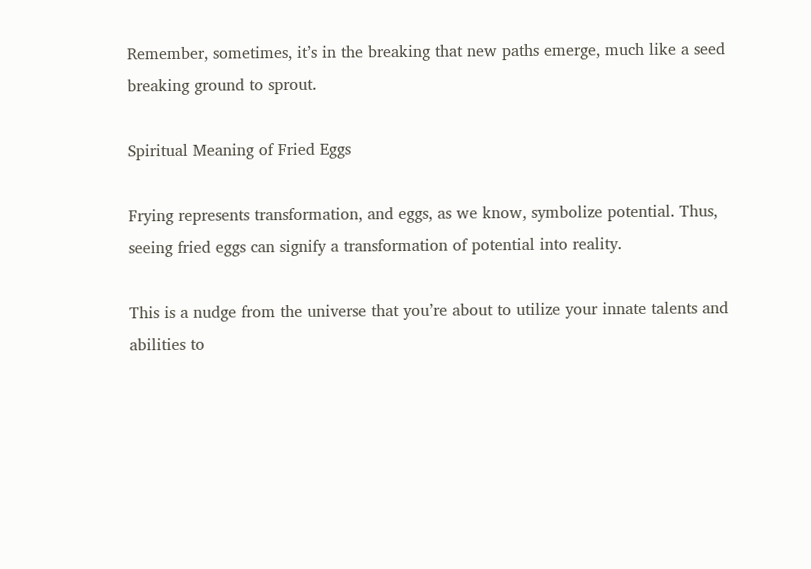Remember, sometimes, it’s in the breaking that new paths emerge, much like a seed breaking ground to sprout.

Spiritual Meaning of Fried Eggs

Frying represents transformation, and eggs, as we know, symbolize potential. Thus, seeing fried eggs can signify a transformation of potential into reality.

This is a nudge from the universe that you’re about to utilize your innate talents and abilities to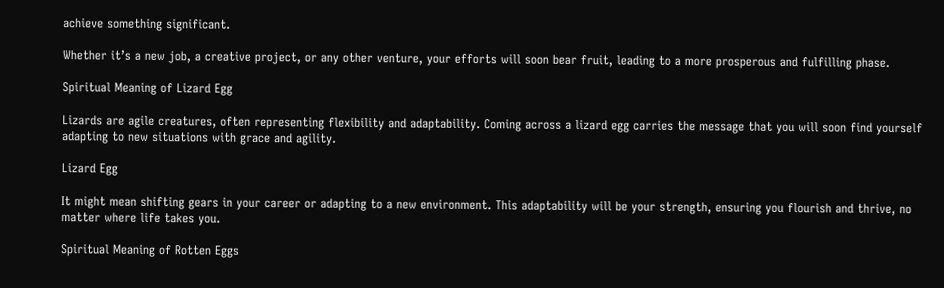achieve something significant.

Whether it’s a new job, a creative project, or any other venture, your efforts will soon bear fruit, leading to a more prosperous and fulfilling phase.

Spiritual Meaning of Lizard Egg

Lizards are agile creatures, often representing flexibility and adaptability. Coming across a lizard egg carries the message that you will soon find yourself adapting to new situations with grace and agility.

Lizard Egg

It might mean shifting gears in your career or adapting to a new environment. This adaptability will be your strength, ensuring you flourish and thrive, no matter where life takes you.

Spiritual Meaning of Rotten Eggs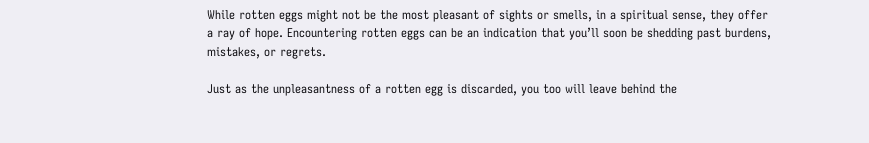While rotten eggs might not be the most pleasant of sights or smells, in a spiritual sense, they offer a ray of hope. Encountering rotten eggs can be an indication that you’ll soon be shedding past burdens, mistakes, or regrets.

Just as the unpleasantness of a rotten egg is discarded, you too will leave behind the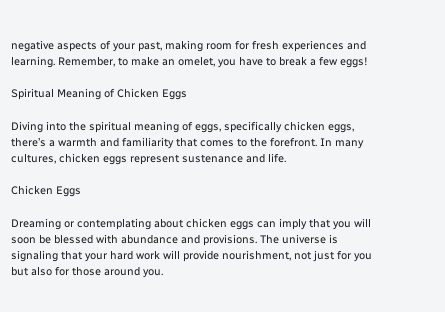negative aspects of your past, making room for fresh experiences and learning. Remember, to make an omelet, you have to break a few eggs!

Spiritual Meaning of Chicken Eggs

Diving into the spiritual meaning of eggs, specifically chicken eggs, there’s a warmth and familiarity that comes to the forefront. In many cultures, chicken eggs represent sustenance and life.

Chicken Eggs

Dreaming or contemplating about chicken eggs can imply that you will soon be blessed with abundance and provisions. The universe is signaling that your hard work will provide nourishment, not just for you but also for those around you.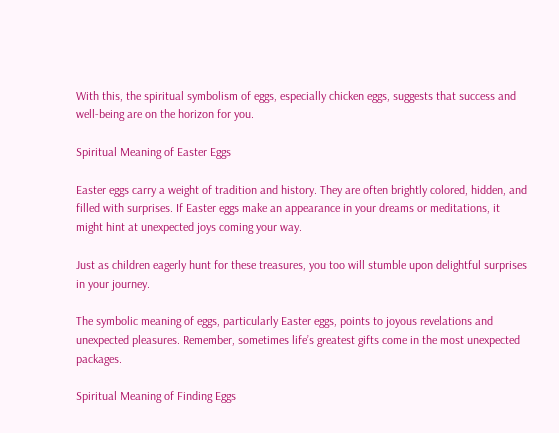With this, the spiritual symbolism of eggs, especially chicken eggs, suggests that success and well-being are on the horizon for you.

Spiritual Meaning of Easter Eggs

Easter eggs carry a weight of tradition and history. They are often brightly colored, hidden, and filled with surprises. If Easter eggs make an appearance in your dreams or meditations, it might hint at unexpected joys coming your way.

Just as children eagerly hunt for these treasures, you too will stumble upon delightful surprises in your journey.

The symbolic meaning of eggs, particularly Easter eggs, points to joyous revelations and unexpected pleasures. Remember, sometimes life’s greatest gifts come in the most unexpected packages.

Spiritual Meaning of Finding Eggs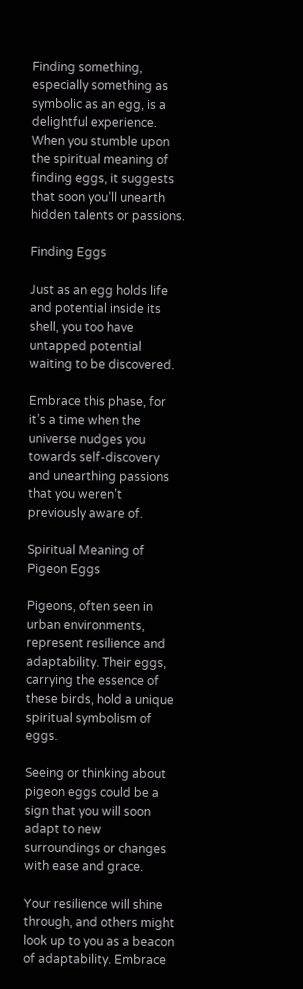Finding something, especially something as symbolic as an egg, is a delightful experience. When you stumble upon the spiritual meaning of finding eggs, it suggests that soon you’ll unearth hidden talents or passions.

Finding Eggs

Just as an egg holds life and potential inside its shell, you too have untapped potential waiting to be discovered.

Embrace this phase, for it’s a time when the universe nudges you towards self-discovery and unearthing passions that you weren’t previously aware of.

Spiritual Meaning of Pigeon Eggs

Pigeons, often seen in urban environments, represent resilience and adaptability. Their eggs, carrying the essence of these birds, hold a unique spiritual symbolism of eggs.

Seeing or thinking about pigeon eggs could be a sign that you will soon adapt to new surroundings or changes with ease and grace.

Your resilience will shine through, and others might look up to you as a beacon of adaptability. Embrace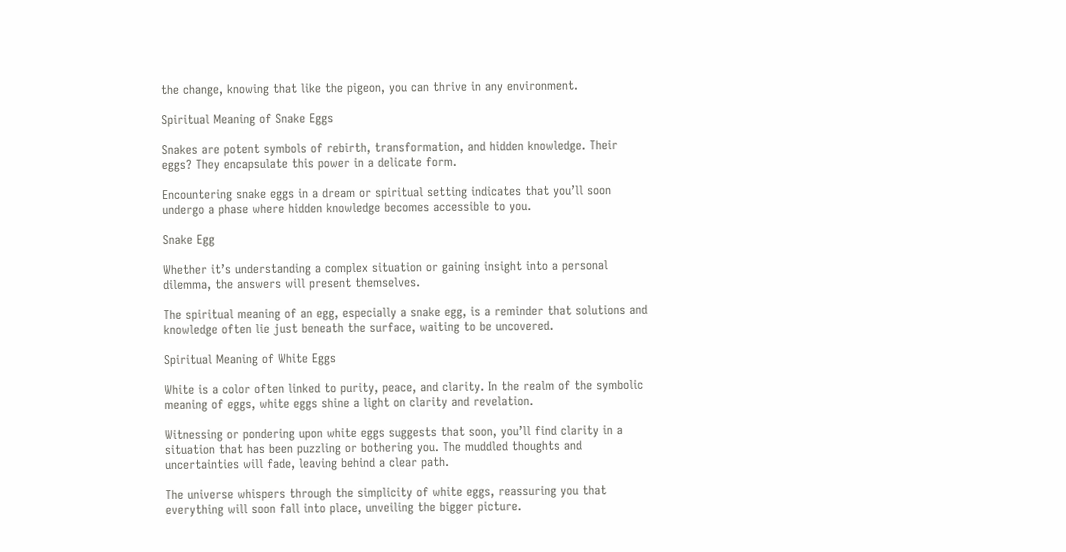the change, knowing that like the pigeon, you can thrive in any environment.

Spiritual Meaning of Snake Eggs

Snakes are potent symbols of rebirth, transformation, and hidden knowledge. Their eggs? They encapsulate this power in a delicate form.

Encountering snake eggs in a dream or spiritual setting indicates that you’ll soon undergo a phase where hidden knowledge becomes accessible to you.

Snake Egg

Whether it’s understanding a complex situation or gaining insight into a personal dilemma, the answers will present themselves.

The spiritual meaning of an egg, especially a snake egg, is a reminder that solutions and knowledge often lie just beneath the surface, waiting to be uncovered.

Spiritual Meaning of White Eggs

White is a color often linked to purity, peace, and clarity. In the realm of the symbolic meaning of eggs, white eggs shine a light on clarity and revelation.

Witnessing or pondering upon white eggs suggests that soon, you’ll find clarity in a situation that has been puzzling or bothering you. The muddled thoughts and uncertainties will fade, leaving behind a clear path.

The universe whispers through the simplicity of white eggs, reassuring you that everything will soon fall into place, unveiling the bigger picture.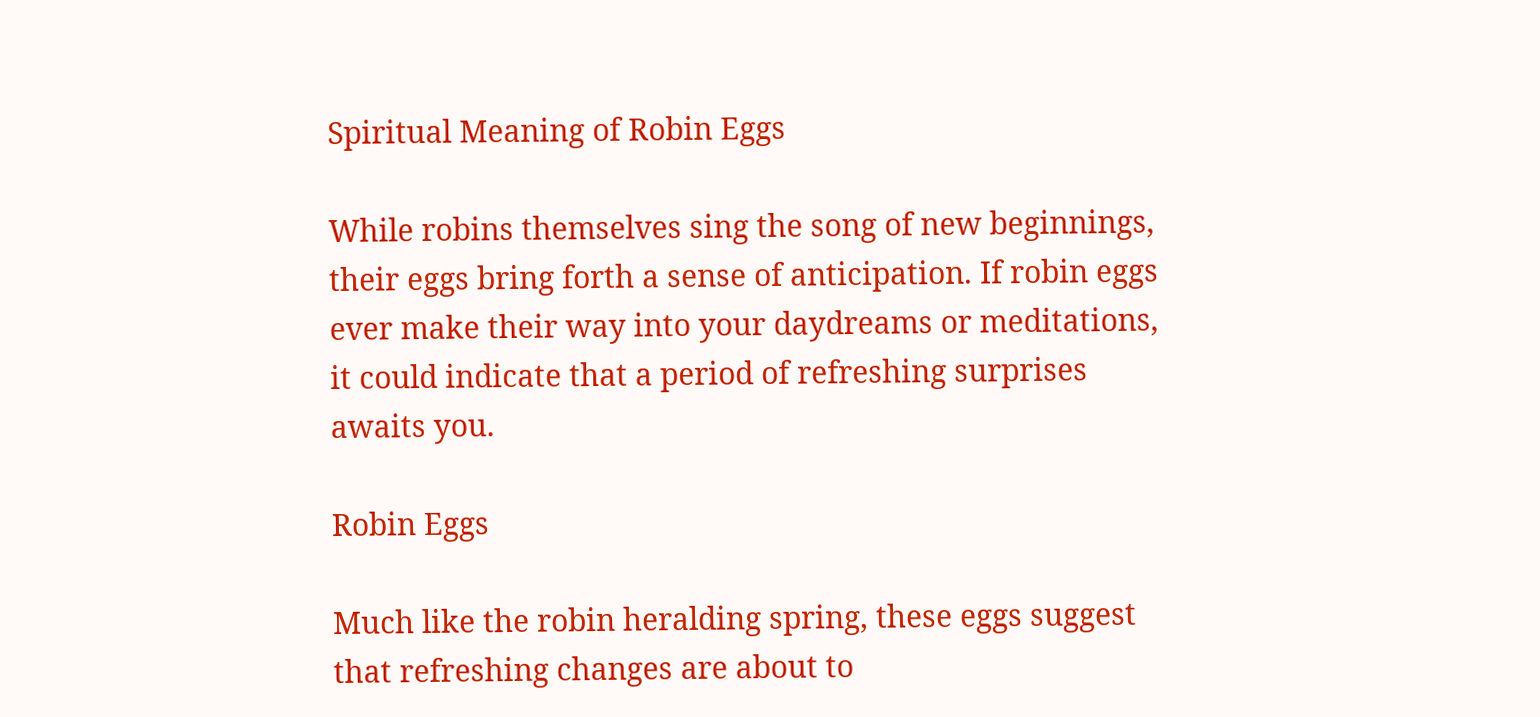Spiritual Meaning of Robin Eggs

While robins themselves sing the song of new beginnings, their eggs bring forth a sense of anticipation. If robin eggs ever make their way into your daydreams or meditations, it could indicate that a period of refreshing surprises awaits you.

Robin Eggs

Much like the robin heralding spring, these eggs suggest that refreshing changes are about to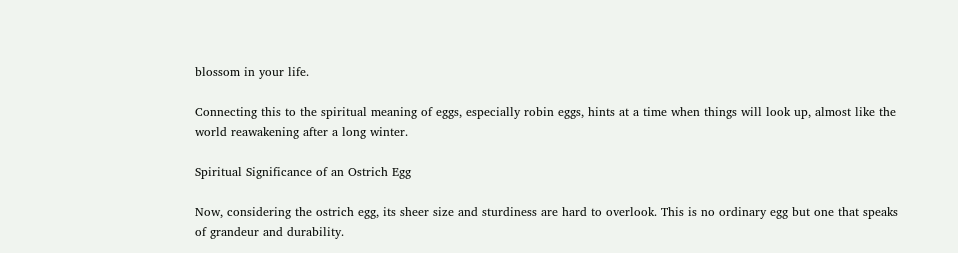blossom in your life.

Connecting this to the spiritual meaning of eggs, especially robin eggs, hints at a time when things will look up, almost like the world reawakening after a long winter.

Spiritual Significance of an Ostrich Egg

Now, considering the ostrich egg, its sheer size and sturdiness are hard to overlook. This is no ordinary egg but one that speaks of grandeur and durability.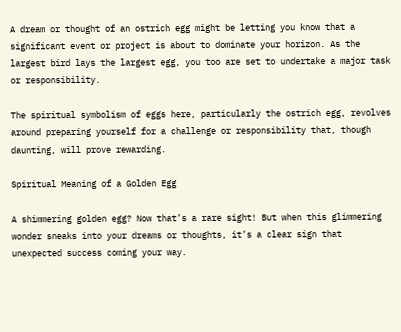A dream or thought of an ostrich egg might be letting you know that a significant event or project is about to dominate your horizon. As the largest bird lays the largest egg, you too are set to undertake a major task or responsibility.

The spiritual symbolism of eggs here, particularly the ostrich egg, revolves around preparing yourself for a challenge or responsibility that, though daunting, will prove rewarding.

Spiritual Meaning of a Golden Egg

A shimmering golden egg? Now that’s a rare sight! But when this glimmering wonder sneaks into your dreams or thoughts, it’s a clear sign that unexpected success coming your way.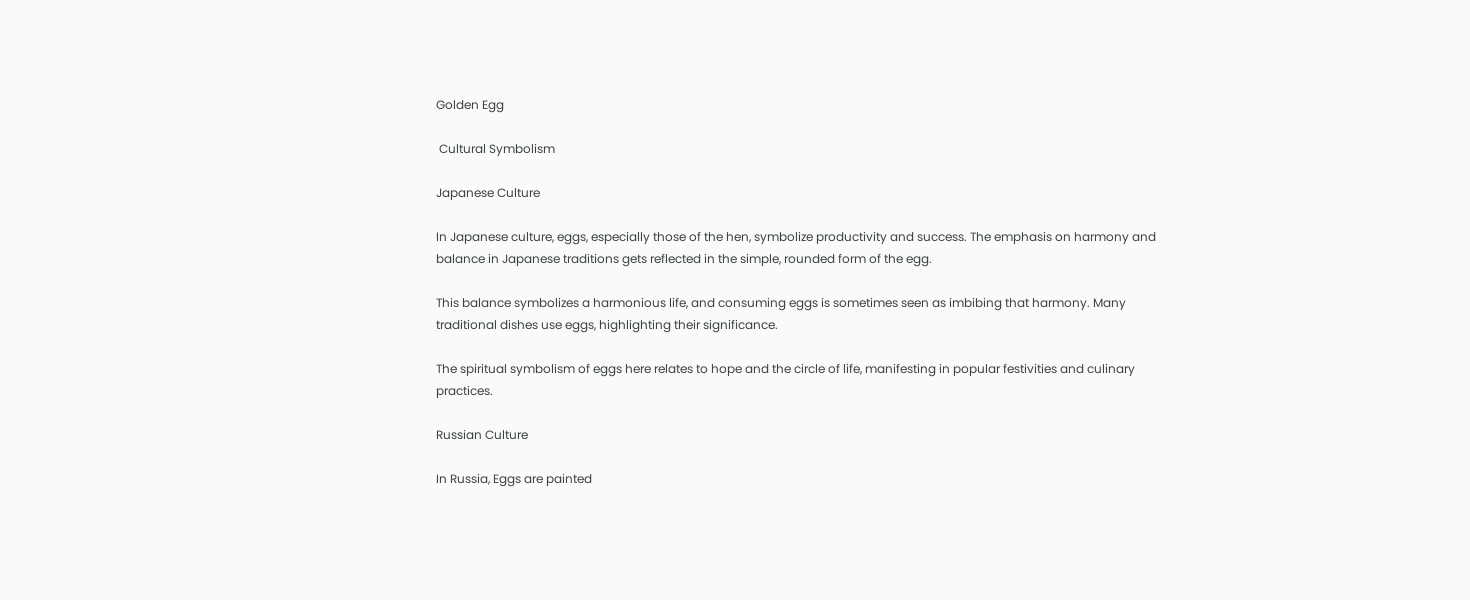Golden Egg

 Cultural Symbolism

Japanese Culture

In Japanese culture, eggs, especially those of the hen, symbolize productivity and success. The emphasis on harmony and balance in Japanese traditions gets reflected in the simple, rounded form of the egg.

This balance symbolizes a harmonious life, and consuming eggs is sometimes seen as imbibing that harmony. Many traditional dishes use eggs, highlighting their significance.

The spiritual symbolism of eggs here relates to hope and the circle of life, manifesting in popular festivities and culinary practices.

Russian Culture

In Russia, Eggs are painted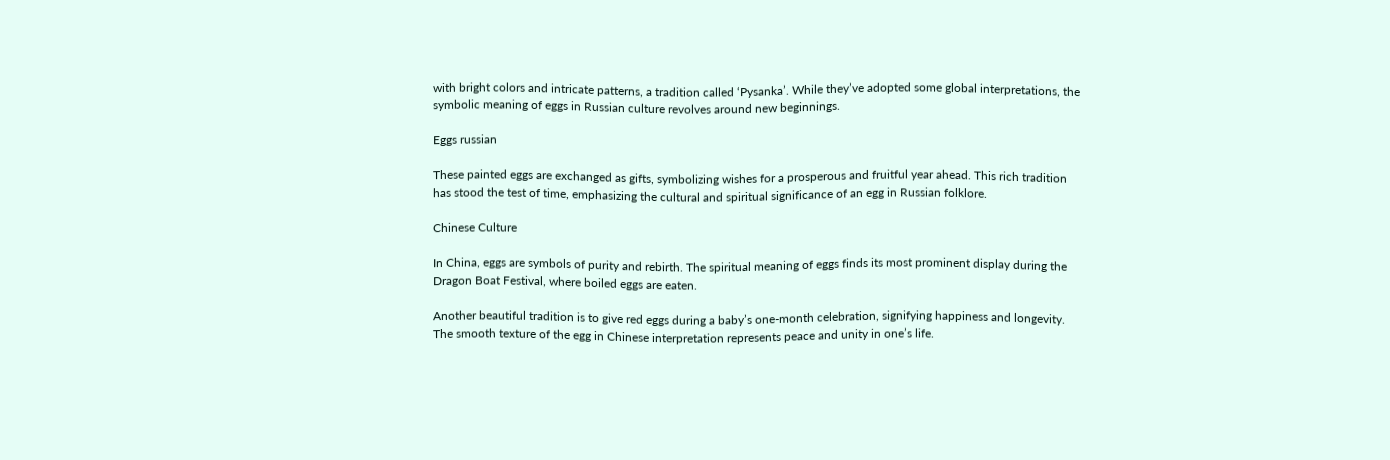with bright colors and intricate patterns, a tradition called ‘Pysanka’. While they’ve adopted some global interpretations, the symbolic meaning of eggs in Russian culture revolves around new beginnings.

Eggs russian

These painted eggs are exchanged as gifts, symbolizing wishes for a prosperous and fruitful year ahead. This rich tradition has stood the test of time, emphasizing the cultural and spiritual significance of an egg in Russian folklore.

Chinese Culture

In China, eggs are symbols of purity and rebirth. The spiritual meaning of eggs finds its most prominent display during the Dragon Boat Festival, where boiled eggs are eaten.

Another beautiful tradition is to give red eggs during a baby’s one-month celebration, signifying happiness and longevity. The smooth texture of the egg in Chinese interpretation represents peace and unity in one’s life.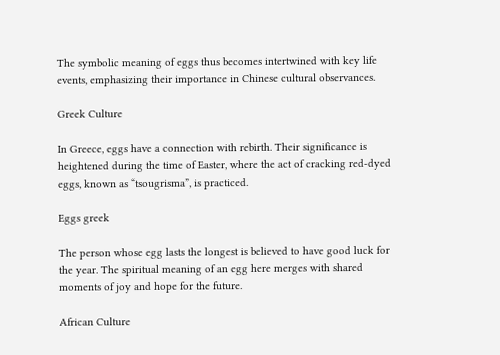The symbolic meaning of eggs thus becomes intertwined with key life events, emphasizing their importance in Chinese cultural observances.

Greek Culture

In Greece, eggs have a connection with rebirth. Their significance is heightened during the time of Easter, where the act of cracking red-dyed eggs, known as “tsougrisma”, is practiced.

Eggs greek

The person whose egg lasts the longest is believed to have good luck for the year. The spiritual meaning of an egg here merges with shared moments of joy and hope for the future.

African Culture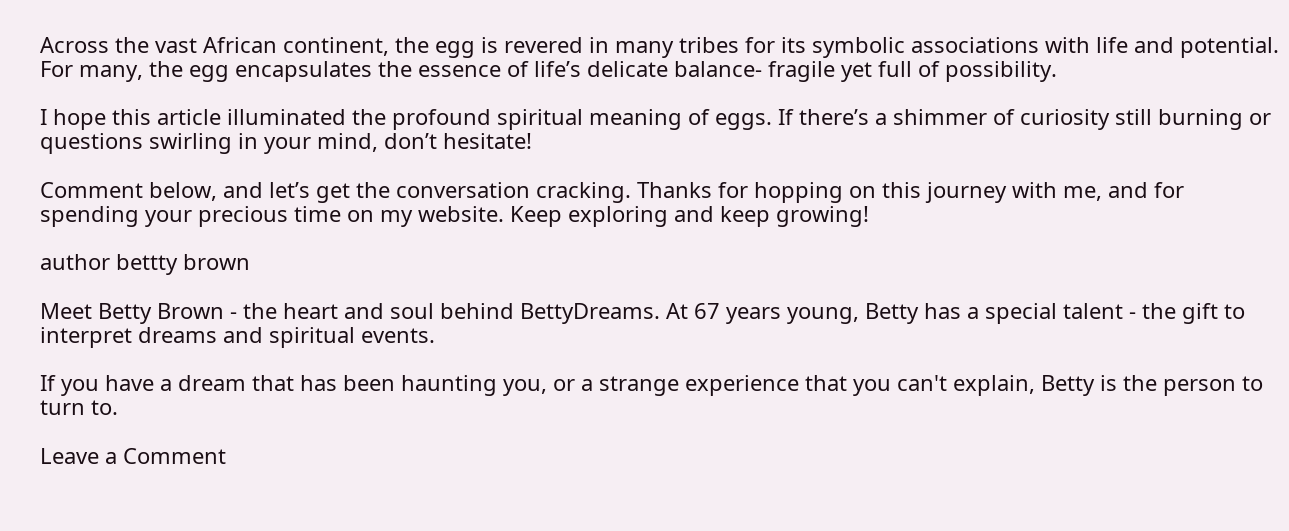Across the vast African continent, the egg is revered in many tribes for its symbolic associations with life and potential. For many, the egg encapsulates the essence of life’s delicate balance- fragile yet full of possibility.

I hope this article illuminated the profound spiritual meaning of eggs. If there’s a shimmer of curiosity still burning or questions swirling in your mind, don’t hesitate!

Comment below, and let’s get the conversation cracking. Thanks for hopping on this journey with me, and for spending your precious time on my website. Keep exploring and keep growing!

author bettty brown

Meet Betty Brown - the heart and soul behind BettyDreams. At 67 years young, Betty has a special talent - the gift to interpret dreams and spiritual events.

If you have a dream that has been haunting you, or a strange experience that you can't explain, Betty is the person to turn to.

Leave a Comment